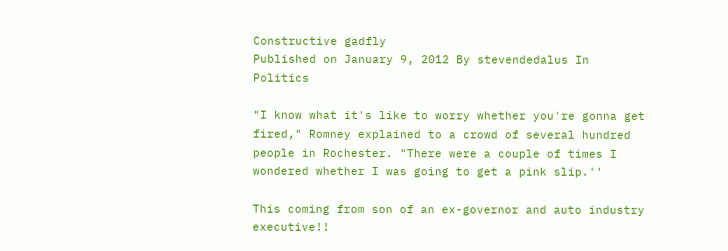Constructive gadfly
Published on January 9, 2012 By stevendedalus In Politics

"I know what it's like to worry whether you're gonna get fired," Romney explained to a crowd of several hundred people in Rochester. "There were a couple of times I wondered whether I was going to get a pink slip.''

This coming from son of an ex-governor and auto industry executive!!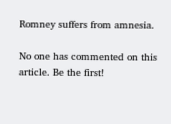Romney suffers from amnesia.

No one has commented on this article. Be the first!